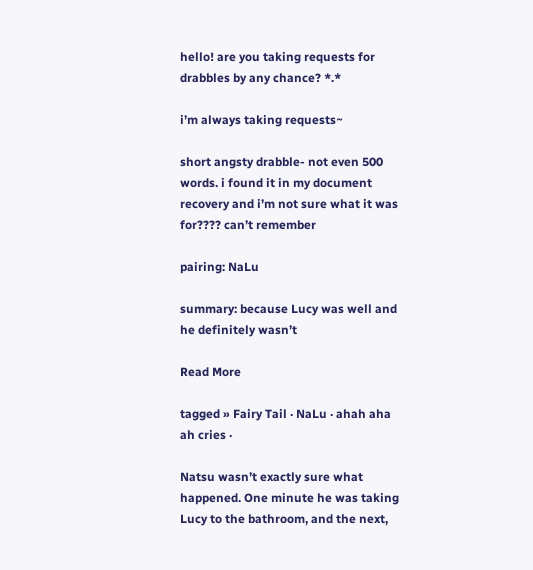hello! are you taking requests for drabbles by any chance? *.*

i’m always taking requests~

short angsty drabble- not even 500 words. i found it in my document recovery and i’m not sure what it was for???? can’t remember

pairing: NaLu

summary: because Lucy was well and he definitely wasn’t

Read More

tagged » Fairy Tail · NaLu · ahah aha ah cries ·

Natsu wasn’t exactly sure what happened. One minute he was taking Lucy to the bathroom, and the next,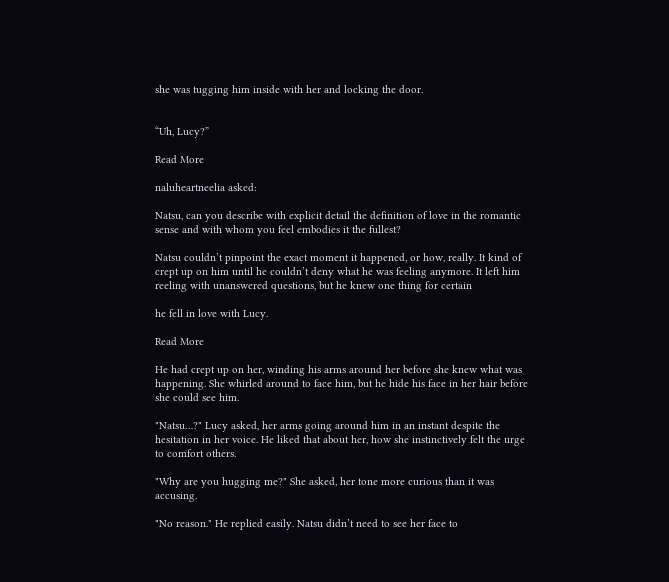she was tugging him inside with her and locking the door.


“Uh, Lucy?”

Read More

naluheartneelia asked:

Natsu, can you describe with explicit detail the definition of love in the romantic sense and with whom you feel embodies it the fullest?

Natsu couldn’t pinpoint the exact moment it happened, or how, really. It kind of crept up on him until he couldn’t deny what he was feeling anymore. It left him reeling with unanswered questions, but he knew one thing for certain

he fell in love with Lucy.

Read More

He had crept up on her, winding his arms around her before she knew what was happening. She whirled around to face him, but he hide his face in her hair before she could see him.

"Natsu…?" Lucy asked, her arms going around him in an instant despite the hesitation in her voice. He liked that about her, how she instinctively felt the urge to comfort others.

"Why are you hugging me?" She asked, her tone more curious than it was accusing.

"No reason." He replied easily. Natsu didn’t need to see her face to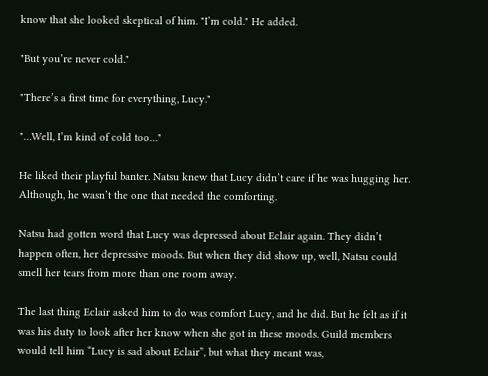know that she looked skeptical of him. "I’m cold." He added.

"But you’re never cold."

"There’s a first time for everything, Lucy."

"…Well, I’m kind of cold too…"

He liked their playful banter. Natsu knew that Lucy didn’t care if he was hugging her. Although, he wasn’t the one that needed the comforting.

Natsu had gotten word that Lucy was depressed about Eclair again. They didn’t happen often, her depressive moods. But when they did show up, well, Natsu could smell her tears from more than one room away.

The last thing Eclair asked him to do was comfort Lucy, and he did. But he felt as if it was his duty to look after her know when she got in these moods. Guild members would tell him “Lucy is sad about Eclair”, but what they meant was,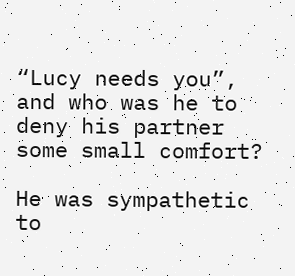“Lucy needs you”, and who was he to deny his partner some small comfort?

He was sympathetic to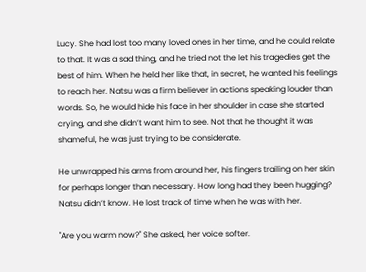Lucy. She had lost too many loved ones in her time, and he could relate to that. It was a sad thing, and he tried not the let his tragedies get the best of him. When he held her like that, in secret, he wanted his feelings to reach her. Natsu was a firm believer in actions speaking louder than words. So, he would hide his face in her shoulder in case she started crying, and she didn’t want him to see. Not that he thought it was shameful, he was just trying to be considerate.

He unwrapped his arms from around her, his fingers trailing on her skin for perhaps longer than necessary. How long had they been hugging? Natsu didn’t know. He lost track of time when he was with her.

"Are you warm now?" She asked, her voice softer.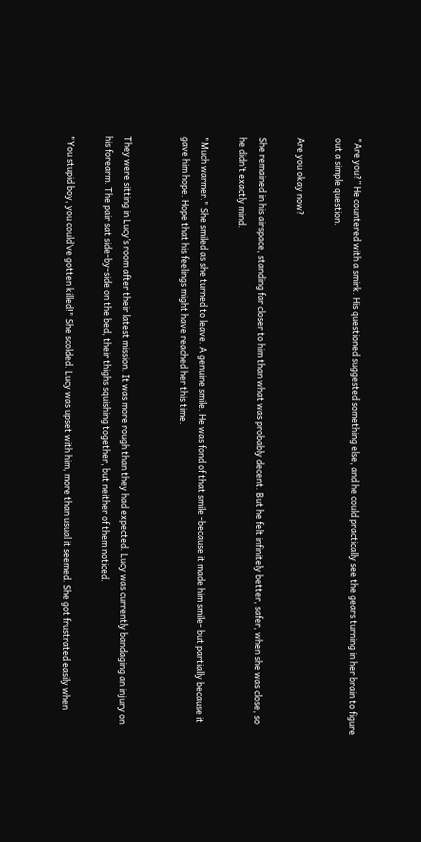"Are you?” He countered with a smirk. His questioned suggested something else, and he could practically see the gears turning in her brain to figure out a simple question.

Are you okay now?

She remained in his airspace, standing far closer to him than what was probably decent. But he felt infinitely better, safer, when she was close, so he didn’t exactly mind.

"Much warmer." She smiled as she turned to leave. A genuine smile. He was fond of that smile -because it made him smile- but partially because it gave him hope. Hope that his feelings might have reached her this time.


They were sitting in Lucy’s room after their latest mission. It was more rough than they had expected. Lucy was currently bandaging an injury on his forearm. The pair sat side-by-side on the bed, their thighs squishing together, but neither of them noticed.

"You stupid boy, you could’ve gotten killed!" She scolded. Lucy was upset with him, more than usual it seemed. She got frustrated easily when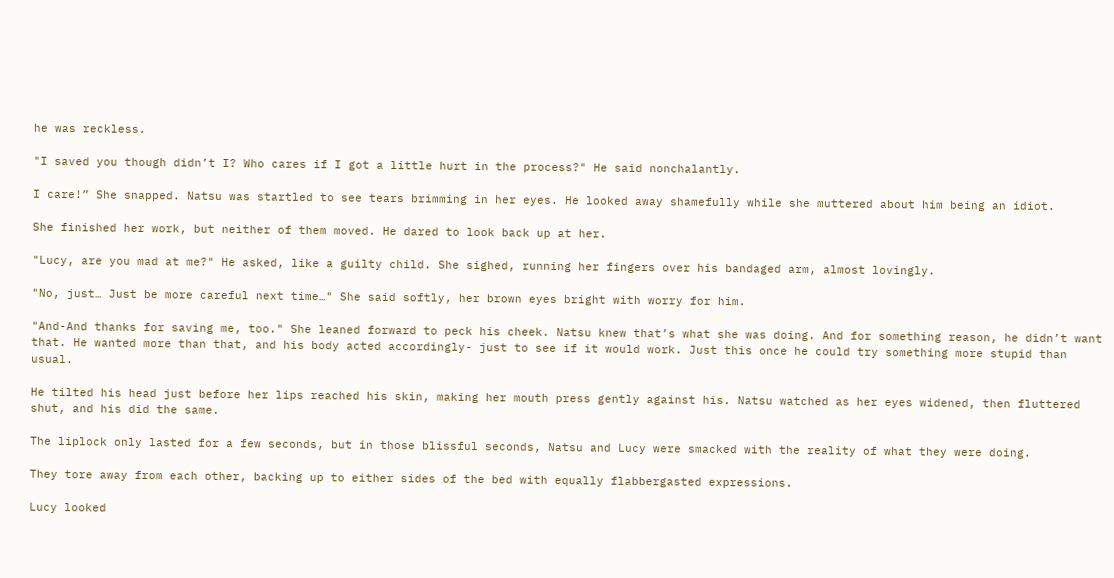he was reckless.

"I saved you though didn’t I? Who cares if I got a little hurt in the process?" He said nonchalantly.

I care!” She snapped. Natsu was startled to see tears brimming in her eyes. He looked away shamefully while she muttered about him being an idiot.

She finished her work, but neither of them moved. He dared to look back up at her.

"Lucy, are you mad at me?" He asked, like a guilty child. She sighed, running her fingers over his bandaged arm, almost lovingly.

"No, just… Just be more careful next time…" She said softly, her brown eyes bright with worry for him.

"And-And thanks for saving me, too." She leaned forward to peck his cheek. Natsu knew that’s what she was doing. And for something reason, he didn’t want that. He wanted more than that, and his body acted accordingly- just to see if it would work. Just this once he could try something more stupid than usual.

He tilted his head just before her lips reached his skin, making her mouth press gently against his. Natsu watched as her eyes widened, then fluttered shut, and his did the same.

The liplock only lasted for a few seconds, but in those blissful seconds, Natsu and Lucy were smacked with the reality of what they were doing.

They tore away from each other, backing up to either sides of the bed with equally flabbergasted expressions.

Lucy looked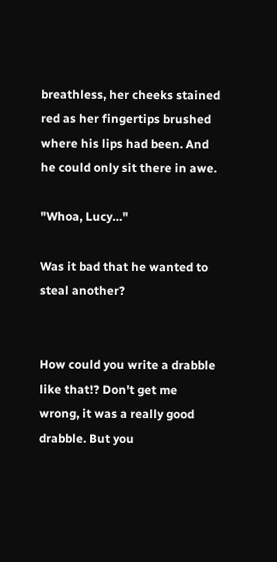breathless, her cheeks stained red as her fingertips brushed where his lips had been. And he could only sit there in awe.

"Whoa, Lucy…"

Was it bad that he wanted to steal another?


How could you write a drabble like that!? Don't get me wrong, it was a really good drabble. But you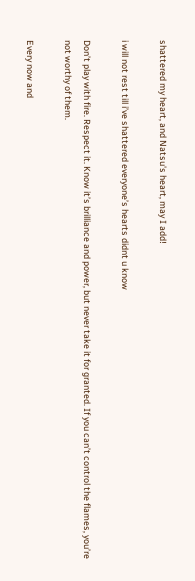shattered my heart, and Natsu's heart, may I add!

i will not rest till i’ve shattered everyone’s hearts didnt u know

Don’t play with fire. Respect it. Know it’s brilliance and power, but never take it for granted. If you can’t control the flames, you’re not worthy of them.

Every now and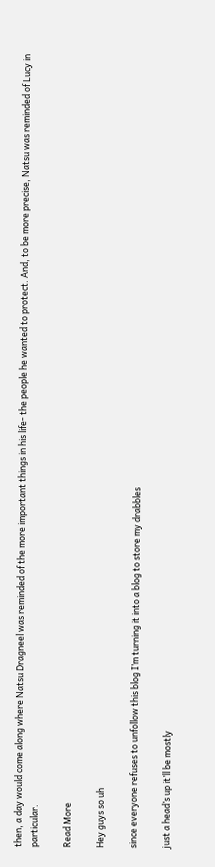then, a day would come along where Natsu Dragneel was reminded of the more important things in his life- the people he wanted to protect. And, to be more precise, Natsu was reminded of Lucy in particular.

Read More

Hey guys so uh

since everyone refuses to unfollow this blog I’m turning it into a blog to store my drabbles

just a head’s up it’ll be mostly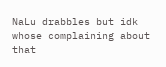NaLu drabbles but idk whose complaining about that